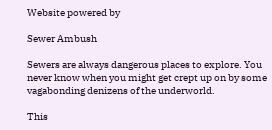Website powered by

Sewer Ambush

Sewers are always dangerous places to explore. You never know when you might get crept up on by some vagabonding denizens of the underworld.

This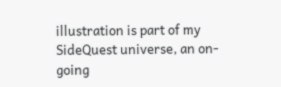illustration is part of my SideQuest universe, an on-going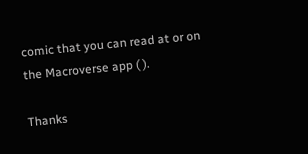comic that you can read at or on the Macroverse app ( ).

Thanks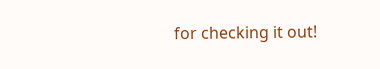for checking it out!